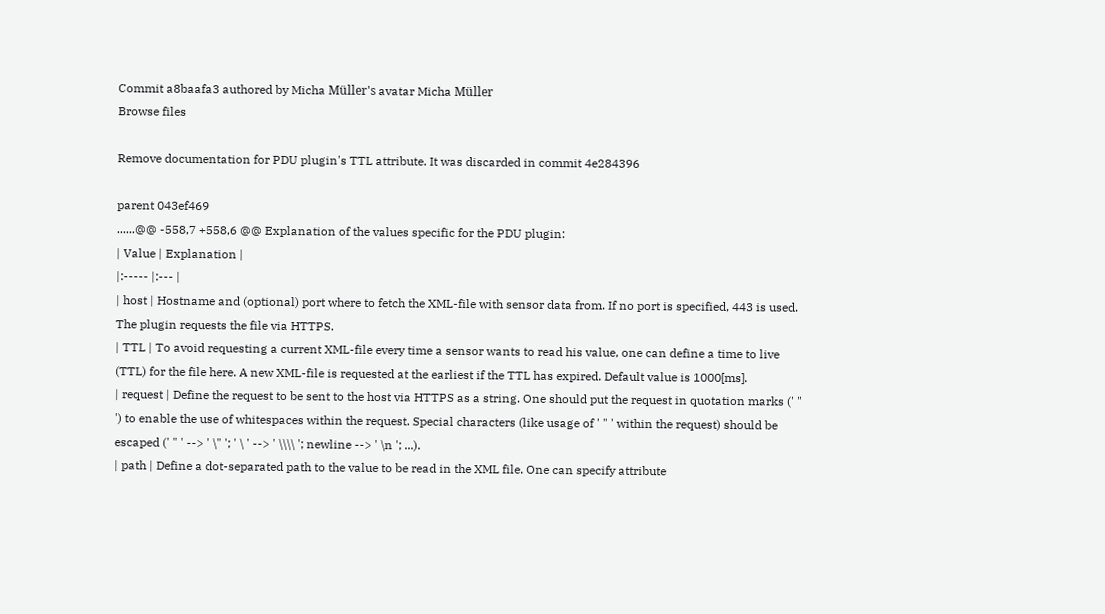Commit a8baafa3 authored by Micha Müller's avatar Micha Müller
Browse files

Remove documentation for PDU plugin's TTL attribute. It was discarded in commit 4e284396

parent 043ef469
......@@ -558,7 +558,6 @@ Explanation of the values specific for the PDU plugin:
| Value | Explanation |
|:----- |:--- |
| host | Hostname and (optional) port where to fetch the XML-file with sensor data from. If no port is specified, 443 is used. The plugin requests the file via HTTPS.
| TTL | To avoid requesting a current XML-file every time a sensor wants to read his value, one can define a time to live (TTL) for the file here. A new XML-file is requested at the earliest if the TTL has expired. Default value is 1000[ms].
| request | Define the request to be sent to the host via HTTPS as a string. One should put the request in quotation marks (' " ') to enable the use of whitespaces within the request. Special characters (like usage of ' " ' within the request) should be escaped (' " ' --> ' \" '; ' \ ' --> ' \\\\ '; newline --> ' \n '; ...).
| path | Define a dot-separated path to the value to be read in the XML file. One can specify attribute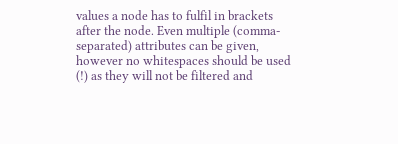values a node has to fulfil in brackets after the node. Even multiple (comma-separated) attributes can be given, however no whitespaces should be used (!) as they will not be filtered and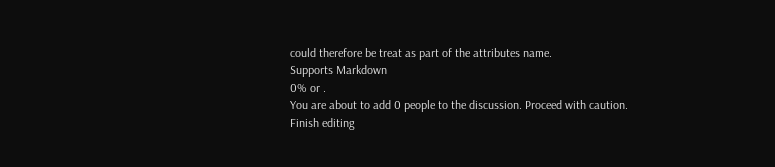could therefore be treat as part of the attributes name.
Supports Markdown
0% or .
You are about to add 0 people to the discussion. Proceed with caution.
Finish editing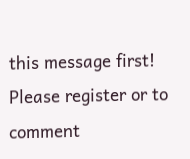this message first!
Please register or to comment